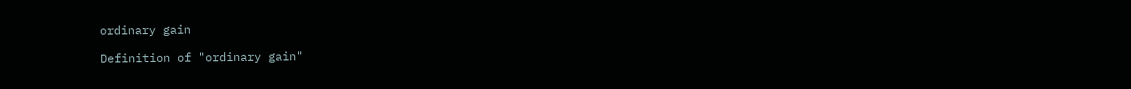ordinary gain

Definition of "ordinary gain"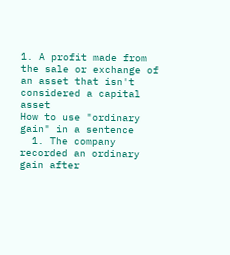1. A profit made from the sale or exchange of an asset that isn't considered a capital asset
How to use "ordinary gain" in a sentence
  1. The company recorded an ordinary gain after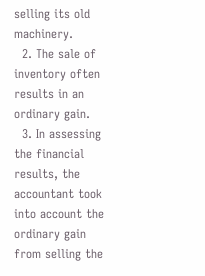selling its old machinery.
  2. The sale of inventory often results in an ordinary gain.
  3. In assessing the financial results, the accountant took into account the ordinary gain from selling the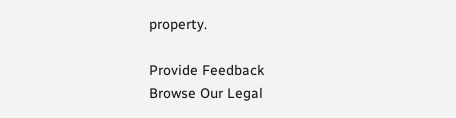property.

Provide Feedback
Browse Our Legal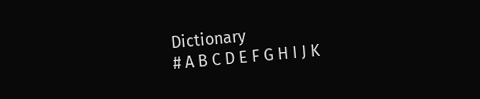Dictionary
# A B C D E F G H I J K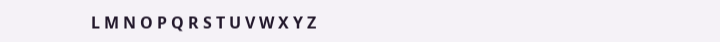L M N O P Q R S T U V W X Y Z